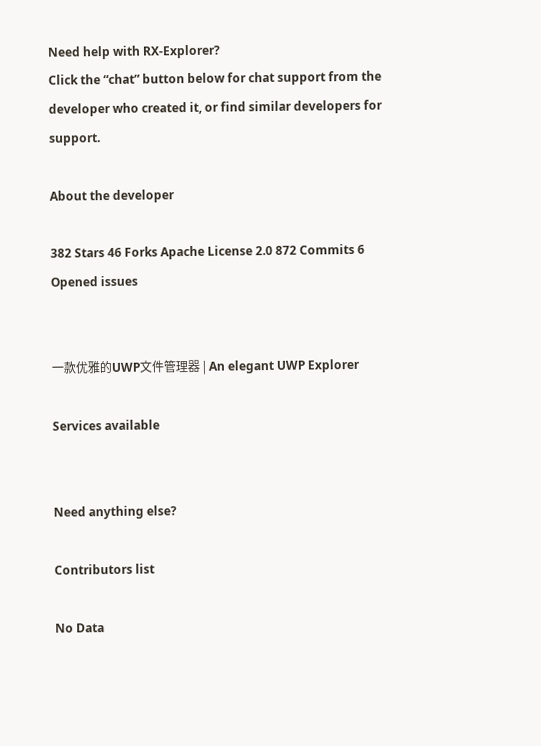Need help with RX-Explorer?
Click the “chat” button below for chat support from the developer who created it, or find similar developers for support.

About the developer

382 Stars 46 Forks Apache License 2.0 872 Commits 6 Opened issues


一款优雅的UWP文件管理器 | An elegant UWP Explorer

Services available


Need anything else?

Contributors list

No Data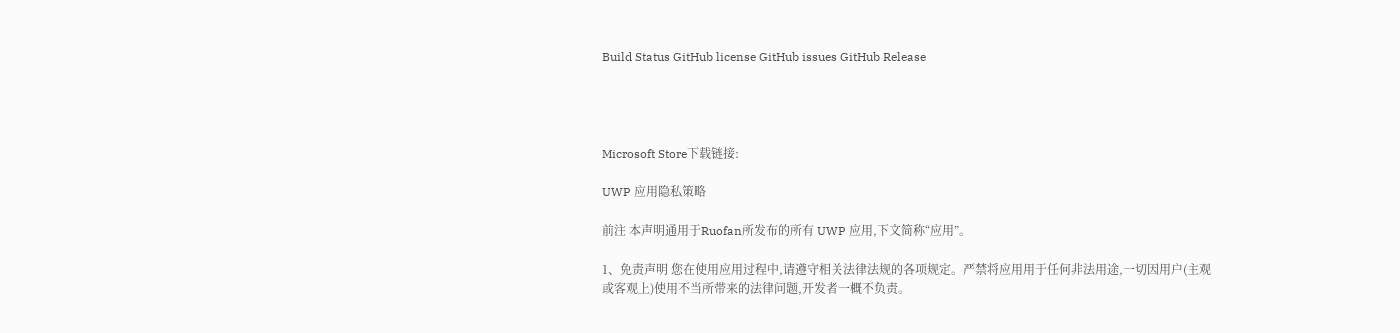Build Status GitHub license GitHub issues GitHub Release




Microsoft Store下载链接:

UWP 应用隐私策略

前注 本声明通用于Ruofan所发布的所有 UWP 应用,下文简称“应用”。

1、免责声明 您在使用应用过程中,请遵守相关法律法规的各项规定。严禁将应用用于任何非法用途,一切因用户(主观或客观上)使用不当所带来的法律问题,开发者一概不负责。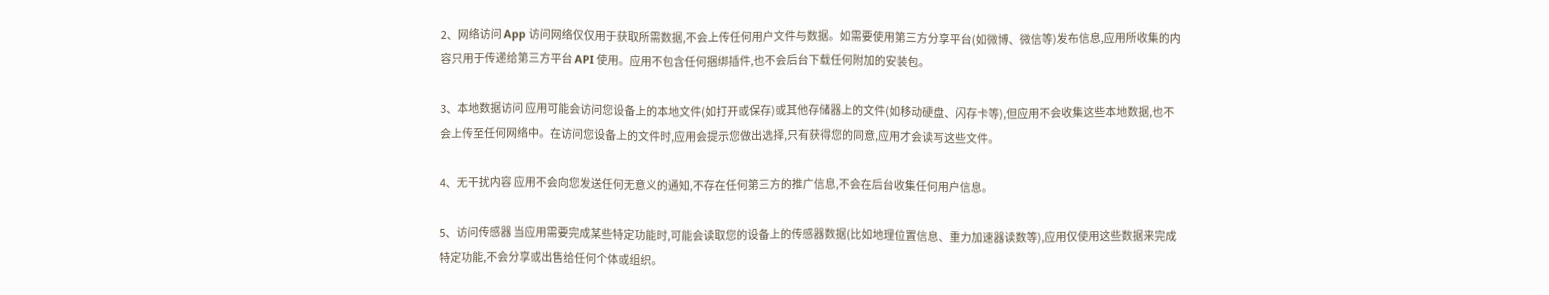2、网络访问 App 访问网络仅仅用于获取所需数据,不会上传任何用户文件与数据。如需要使用第三方分享平台(如微博、微信等)发布信息,应用所收集的内容只用于传递给第三方平台 API 使用。应用不包含任何捆绑插件,也不会后台下载任何附加的安装包。

3、本地数据访问 应用可能会访问您设备上的本地文件(如打开或保存)或其他存储器上的文件(如移动硬盘、闪存卡等),但应用不会收集这些本地数据,也不会上传至任何网络中。在访问您设备上的文件时,应用会提示您做出选择,只有获得您的同意,应用才会读写这些文件。

4、无干扰内容 应用不会向您发送任何无意义的通知,不存在任何第三方的推广信息,不会在后台收集任何用户信息。

5、访问传感器 当应用需要完成某些特定功能时,可能会读取您的设备上的传感器数据(比如地理位置信息、重力加速器读数等),应用仅使用这些数据来完成特定功能,不会分享或出售给任何个体或组织。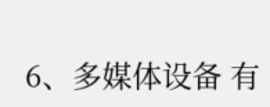6、多媒体设备 有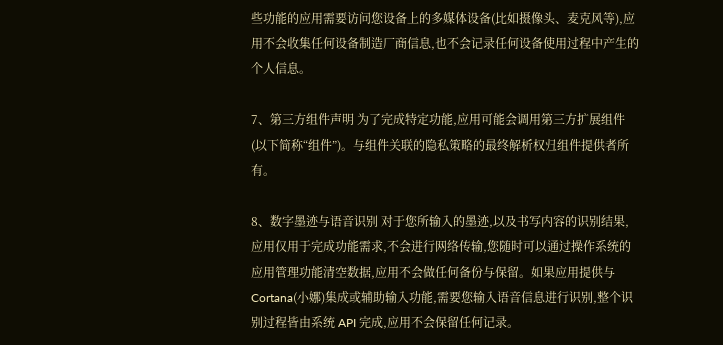些功能的应用需要访问您设备上的多媒体设备(比如摄像头、麦克风等),应用不会收集任何设备制造厂商信息,也不会记录任何设备使用过程中产生的个人信息。

7、第三方组件声明 为了完成特定功能,应用可能会调用第三方扩展组件(以下简称“组件”)。与组件关联的隐私策略的最终解析权归组件提供者所有。

8、数字墨迹与语音识别 对于您所输入的墨迹,以及书写内容的识别结果,应用仅用于完成功能需求,不会进行网络传输,您随时可以通过操作系统的应用管理功能清空数据,应用不会做任何备份与保留。如果应用提供与 Cortana(小娜)集成或辅助输入功能,需要您输入语音信息进行识别,整个识别过程皆由系统 API 完成,应用不会保留任何记录。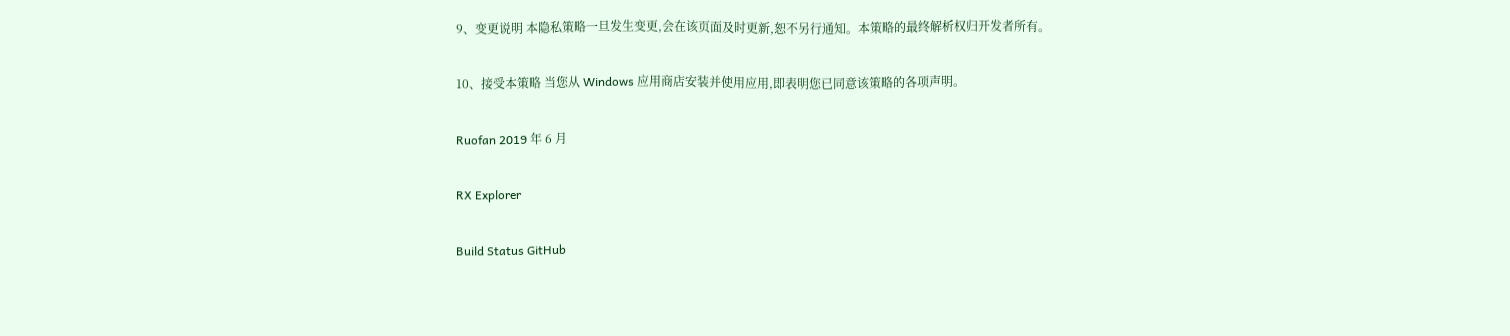9、变更说明 本隐私策略一旦发生变更,会在该页面及时更新,恕不另行通知。本策略的最终解析权归开发者所有。

10、接受本策略 当您从 Windows 应用商店安装并使用应用,即表明您已同意该策略的各项声明。

Ruofan 2019 年 6 月

RX Explorer

Build Status GitHub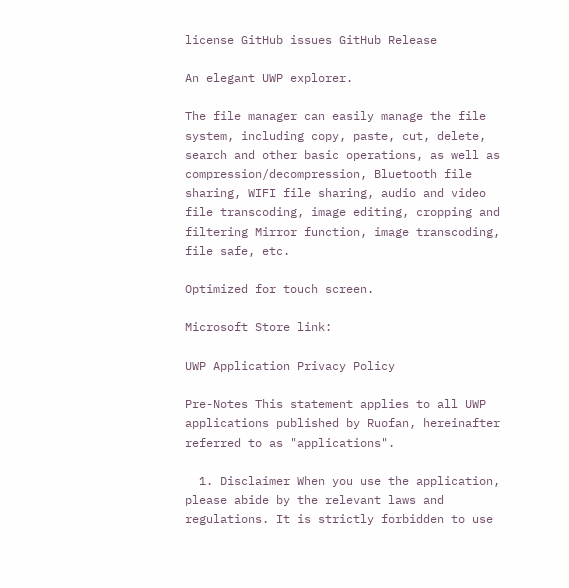license GitHub issues GitHub Release

An elegant UWP explorer.

The file manager can easily manage the file system, including copy, paste, cut, delete, search and other basic operations, as well as compression/decompression, Bluetooth file sharing, WIFI file sharing, audio and video file transcoding, image editing, cropping and filtering Mirror function, image transcoding, file safe, etc.

Optimized for touch screen.

Microsoft Store link:

UWP Application Privacy Policy

Pre-Notes This statement applies to all UWP applications published by Ruofan, hereinafter referred to as "applications".

  1. Disclaimer When you use the application, please abide by the relevant laws and regulations. It is strictly forbidden to use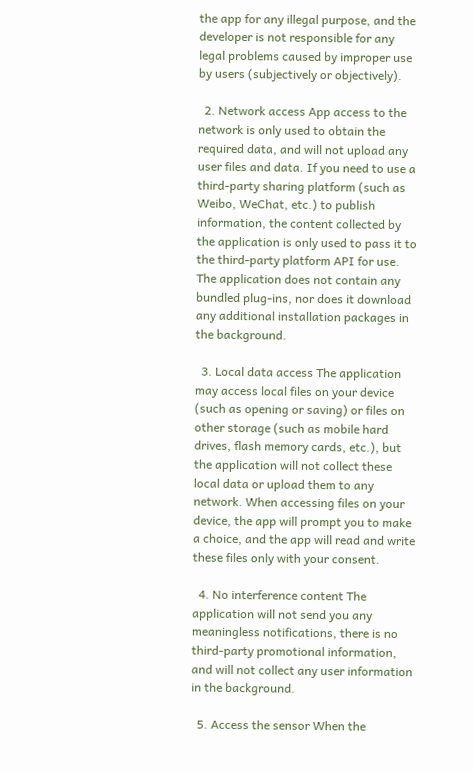the app for any illegal purpose, and the developer is not responsible for any legal problems caused by improper use by users (subjectively or objectively).

  2. Network access App access to the network is only used to obtain the required data, and will not upload any user files and data. If you need to use a third-party sharing platform (such as Weibo, WeChat, etc.) to publish information, the content collected by the application is only used to pass it to the third-party platform API for use. The application does not contain any bundled plug-ins, nor does it download any additional installation packages in the background.

  3. Local data access The application may access local files on your device (such as opening or saving) or files on other storage (such as mobile hard drives, flash memory cards, etc.), but the application will not collect these local data or upload them to any network. When accessing files on your device, the app will prompt you to make a choice, and the app will read and write these files only with your consent.

  4. No interference content The application will not send you any meaningless notifications, there is no third-party promotional information, and will not collect any user information in the background.

  5. Access the sensor When the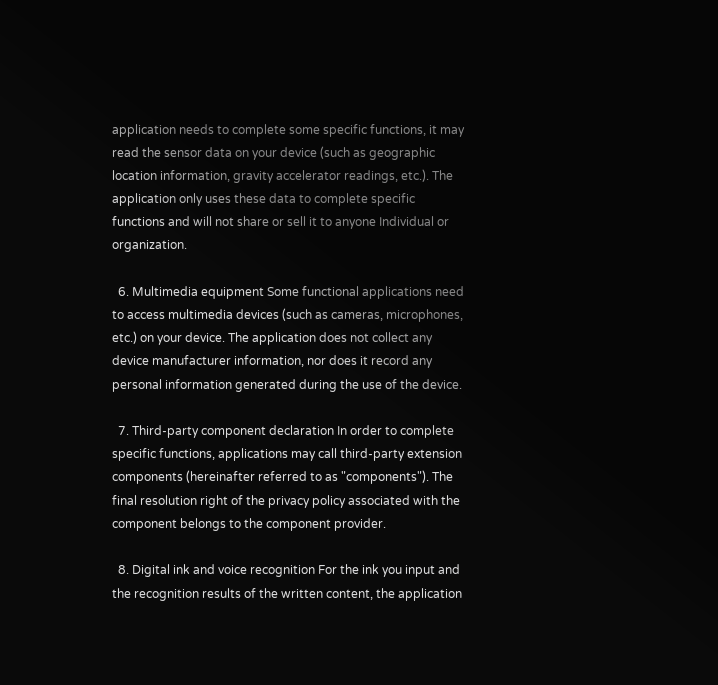application needs to complete some specific functions, it may read the sensor data on your device (such as geographic location information, gravity accelerator readings, etc.). The application only uses these data to complete specific functions and will not share or sell it to anyone Individual or organization.

  6. Multimedia equipment Some functional applications need to access multimedia devices (such as cameras, microphones, etc.) on your device. The application does not collect any device manufacturer information, nor does it record any personal information generated during the use of the device.

  7. Third-party component declaration In order to complete specific functions, applications may call third-party extension components (hereinafter referred to as "components"). The final resolution right of the privacy policy associated with the component belongs to the component provider.

  8. Digital ink and voice recognition For the ink you input and the recognition results of the written content, the application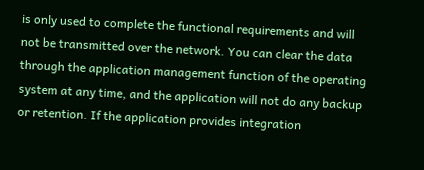is only used to complete the functional requirements and will not be transmitted over the network. You can clear the data through the application management function of the operating system at any time, and the application will not do any backup or retention. If the application provides integration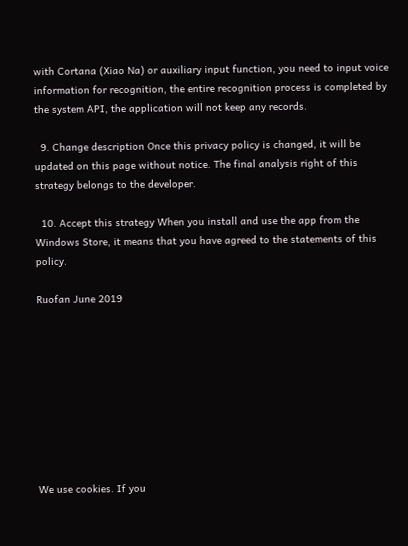with Cortana (Xiao Na) or auxiliary input function, you need to input voice information for recognition, the entire recognition process is completed by the system API, the application will not keep any records.

  9. Change description Once this privacy policy is changed, it will be updated on this page without notice. The final analysis right of this strategy belongs to the developer.

  10. Accept this strategy When you install and use the app from the Windows Store, it means that you have agreed to the statements of this policy.

Ruofan June 2019









We use cookies. If you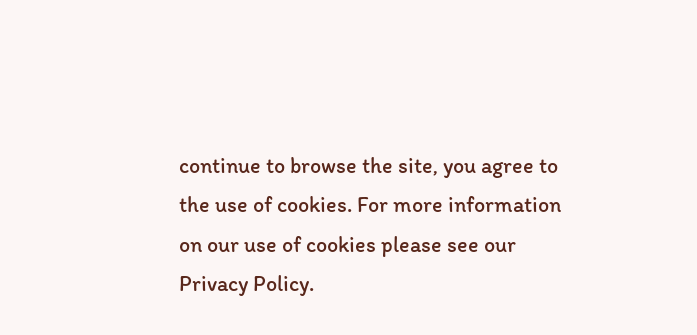continue to browse the site, you agree to the use of cookies. For more information on our use of cookies please see our Privacy Policy.